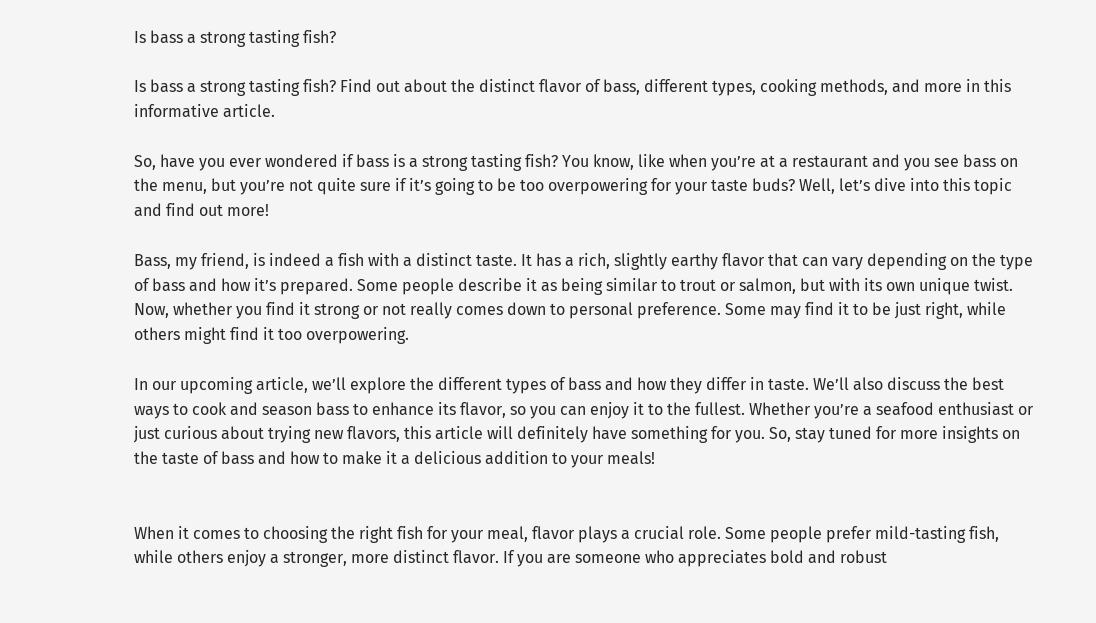Is bass a strong tasting fish?

Is bass a strong tasting fish? Find out about the distinct flavor of bass, different types, cooking methods, and more in this informative article.

So, have you ever wondered if bass is a strong tasting fish? You know, like when you’re at a restaurant and you see bass on the menu, but you’re not quite sure if it’s going to be too overpowering for your taste buds? Well, let’s dive into this topic and find out more!

Bass, my friend, is indeed a fish with a distinct taste. It has a rich, slightly earthy flavor that can vary depending on the type of bass and how it’s prepared. Some people describe it as being similar to trout or salmon, but with its own unique twist. Now, whether you find it strong or not really comes down to personal preference. Some may find it to be just right, while others might find it too overpowering.

In our upcoming article, we’ll explore the different types of bass and how they differ in taste. We’ll also discuss the best ways to cook and season bass to enhance its flavor, so you can enjoy it to the fullest. Whether you’re a seafood enthusiast or just curious about trying new flavors, this article will definitely have something for you. So, stay tuned for more insights on the taste of bass and how to make it a delicious addition to your meals!


When it comes to choosing the right fish for your meal, flavor plays a crucial role. Some people prefer mild-tasting fish, while others enjoy a stronger, more distinct flavor. If you are someone who appreciates bold and robust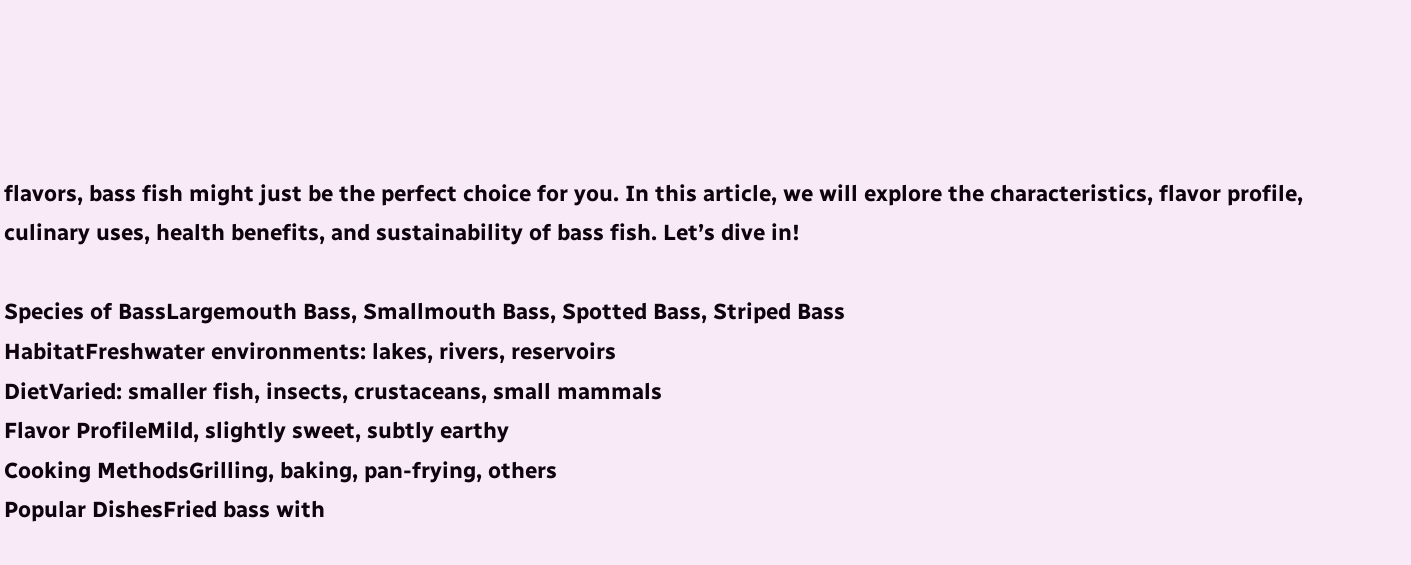flavors, bass fish might just be the perfect choice for you. In this article, we will explore the characteristics, flavor profile, culinary uses, health benefits, and sustainability of bass fish. Let’s dive in!

Species of BassLargemouth Bass, Smallmouth Bass, Spotted Bass, Striped Bass
HabitatFreshwater environments: lakes, rivers, reservoirs
DietVaried: smaller fish, insects, crustaceans, small mammals
Flavor ProfileMild, slightly sweet, subtly earthy
Cooking MethodsGrilling, baking, pan-frying, others
Popular DishesFried bass with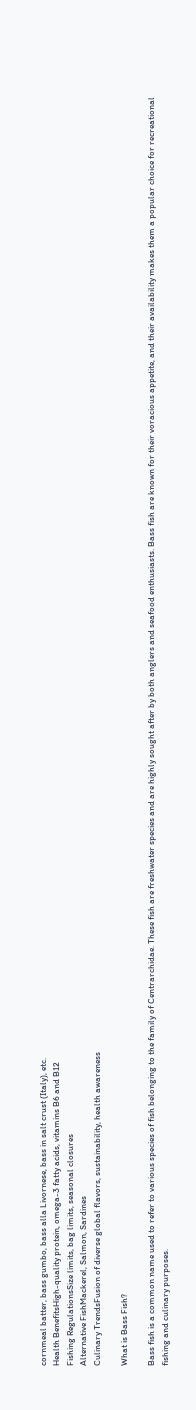cornmeal batter, bass gumbo, bass alla Livornese, bass in salt crust (Italy), etc.
Health BenefitsHigh-quality protein, omega-3 fatty acids, vitamins B6 and B12
Fishing RegulationsSize limits, bag limits, seasonal closures
Alternative FishMackerel, Salmon, Sardines
Culinary TrendsFusion of diverse global flavors, sustainability, health awareness

What is Bass Fish?

Bass fish is a common name used to refer to various species of fish belonging to the family of Centrarchidae. These fish are freshwater species and are highly sought after by both anglers and seafood enthusiasts. Bass fish are known for their voracious appetite, and their availability makes them a popular choice for recreational fishing and culinary purposes.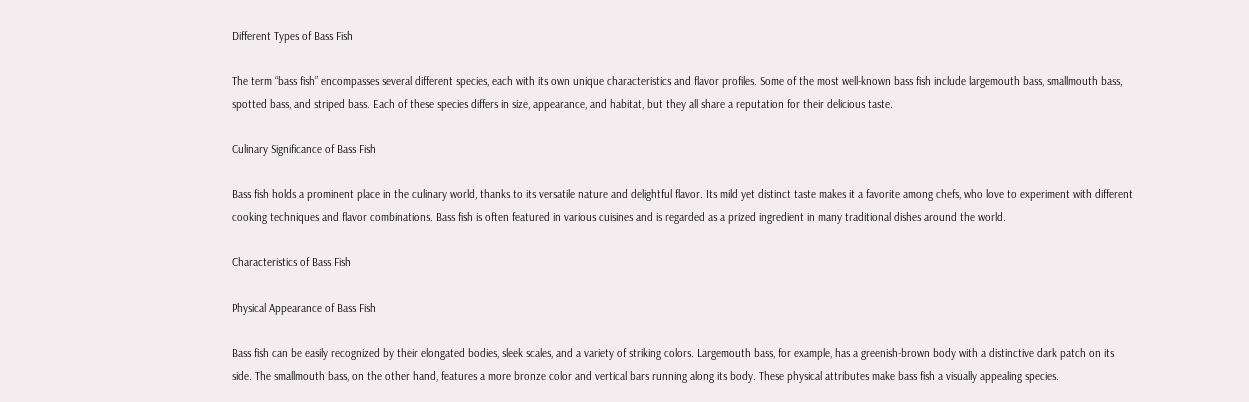Different Types of Bass Fish

The term “bass fish” encompasses several different species, each with its own unique characteristics and flavor profiles. Some of the most well-known bass fish include largemouth bass, smallmouth bass, spotted bass, and striped bass. Each of these species differs in size, appearance, and habitat, but they all share a reputation for their delicious taste.

Culinary Significance of Bass Fish

Bass fish holds a prominent place in the culinary world, thanks to its versatile nature and delightful flavor. Its mild yet distinct taste makes it a favorite among chefs, who love to experiment with different cooking techniques and flavor combinations. Bass fish is often featured in various cuisines and is regarded as a prized ingredient in many traditional dishes around the world.

Characteristics of Bass Fish

Physical Appearance of Bass Fish

Bass fish can be easily recognized by their elongated bodies, sleek scales, and a variety of striking colors. Largemouth bass, for example, has a greenish-brown body with a distinctive dark patch on its side. The smallmouth bass, on the other hand, features a more bronze color and vertical bars running along its body. These physical attributes make bass fish a visually appealing species.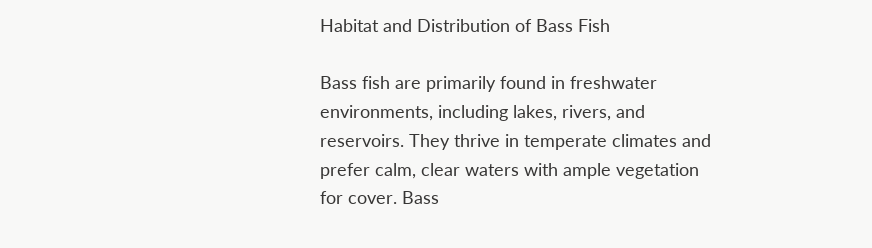Habitat and Distribution of Bass Fish

Bass fish are primarily found in freshwater environments, including lakes, rivers, and reservoirs. They thrive in temperate climates and prefer calm, clear waters with ample vegetation for cover. Bass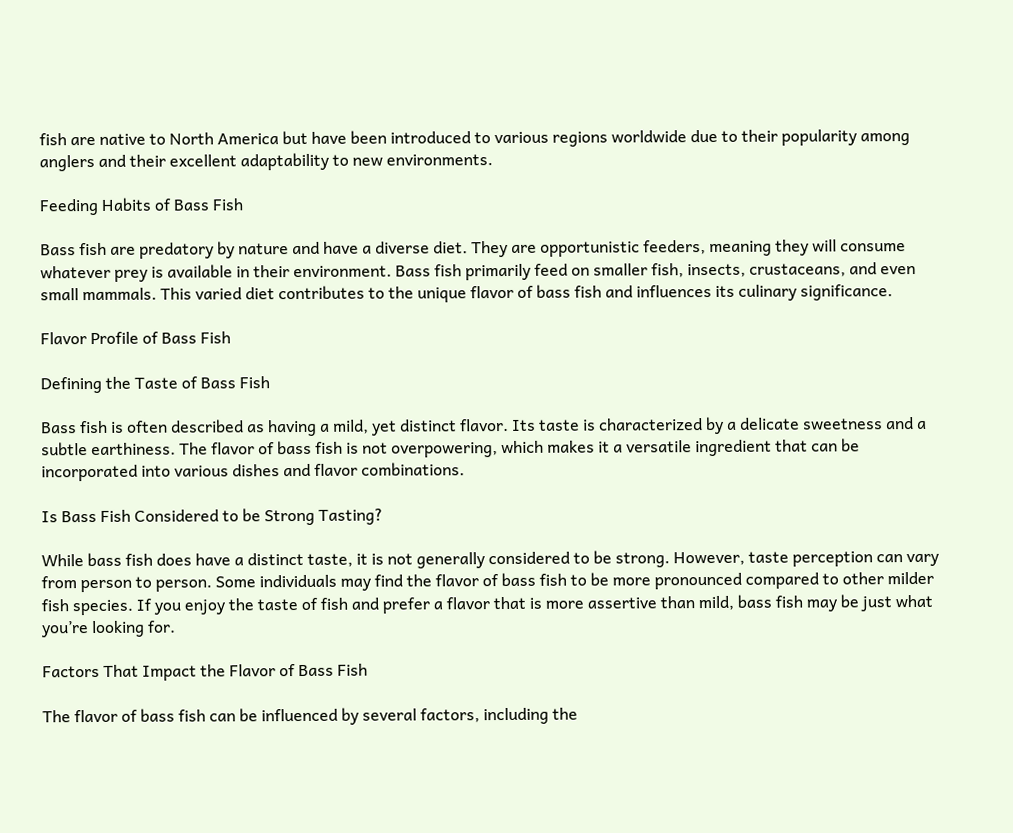fish are native to North America but have been introduced to various regions worldwide due to their popularity among anglers and their excellent adaptability to new environments.

Feeding Habits of Bass Fish

Bass fish are predatory by nature and have a diverse diet. They are opportunistic feeders, meaning they will consume whatever prey is available in their environment. Bass fish primarily feed on smaller fish, insects, crustaceans, and even small mammals. This varied diet contributes to the unique flavor of bass fish and influences its culinary significance.

Flavor Profile of Bass Fish

Defining the Taste of Bass Fish

Bass fish is often described as having a mild, yet distinct flavor. Its taste is characterized by a delicate sweetness and a subtle earthiness. The flavor of bass fish is not overpowering, which makes it a versatile ingredient that can be incorporated into various dishes and flavor combinations.

Is Bass Fish Considered to be Strong Tasting?

While bass fish does have a distinct taste, it is not generally considered to be strong. However, taste perception can vary from person to person. Some individuals may find the flavor of bass fish to be more pronounced compared to other milder fish species. If you enjoy the taste of fish and prefer a flavor that is more assertive than mild, bass fish may be just what you’re looking for.

Factors That Impact the Flavor of Bass Fish

The flavor of bass fish can be influenced by several factors, including the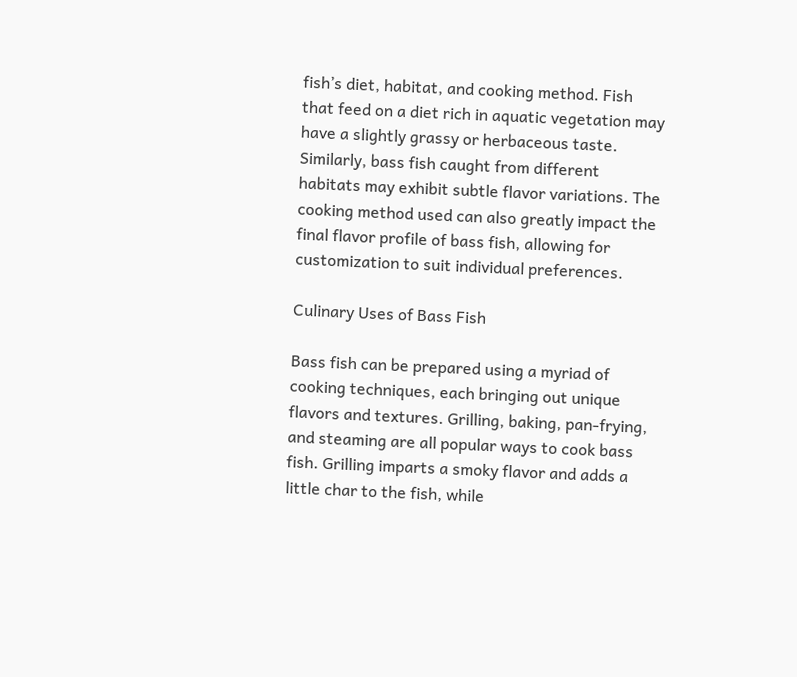fish’s diet, habitat, and cooking method. Fish that feed on a diet rich in aquatic vegetation may have a slightly grassy or herbaceous taste. Similarly, bass fish caught from different habitats may exhibit subtle flavor variations. The cooking method used can also greatly impact the final flavor profile of bass fish, allowing for customization to suit individual preferences.

Culinary Uses of Bass Fish

Bass fish can be prepared using a myriad of cooking techniques, each bringing out unique flavors and textures. Grilling, baking, pan-frying, and steaming are all popular ways to cook bass fish. Grilling imparts a smoky flavor and adds a little char to the fish, while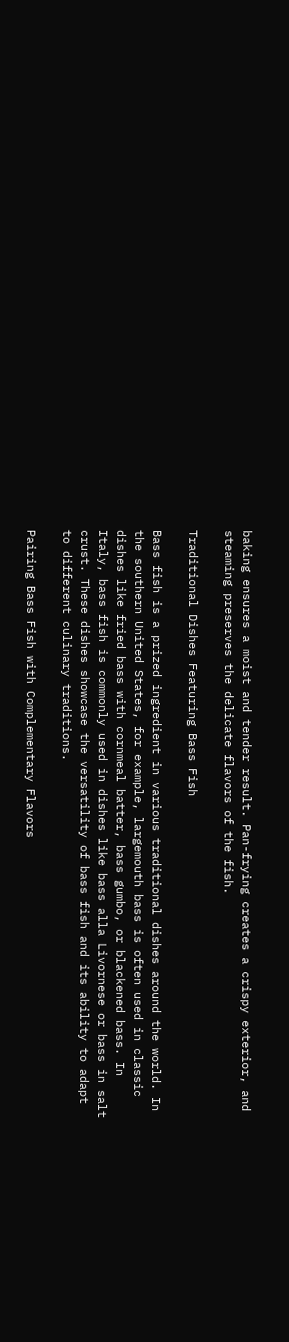baking ensures a moist and tender result. Pan-frying creates a crispy exterior, and steaming preserves the delicate flavors of the fish.

Traditional Dishes Featuring Bass Fish

Bass fish is a prized ingredient in various traditional dishes around the world. In the southern United States, for example, largemouth bass is often used in classic dishes like fried bass with cornmeal batter, bass gumbo, or blackened bass. In Italy, bass fish is commonly used in dishes like bass alla Livornese or bass in salt crust. These dishes showcase the versatility of bass fish and its ability to adapt to different culinary traditions.

Pairing Bass Fish with Complementary Flavors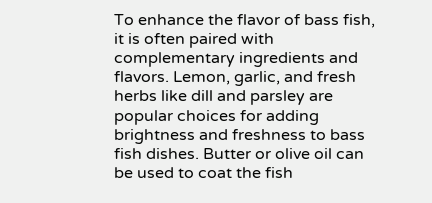To enhance the flavor of bass fish, it is often paired with complementary ingredients and flavors. Lemon, garlic, and fresh herbs like dill and parsley are popular choices for adding brightness and freshness to bass fish dishes. Butter or olive oil can be used to coat the fish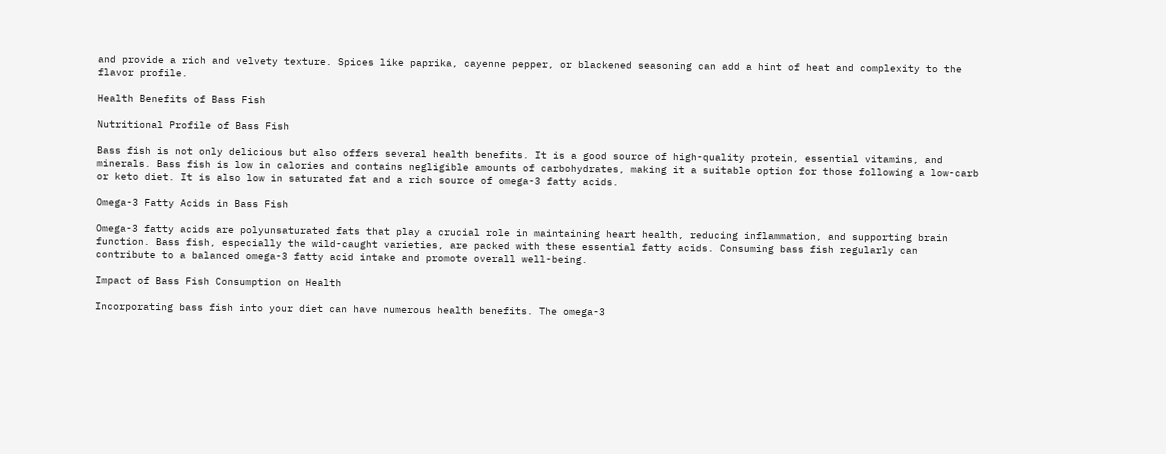and provide a rich and velvety texture. Spices like paprika, cayenne pepper, or blackened seasoning can add a hint of heat and complexity to the flavor profile.

Health Benefits of Bass Fish

Nutritional Profile of Bass Fish

Bass fish is not only delicious but also offers several health benefits. It is a good source of high-quality protein, essential vitamins, and minerals. Bass fish is low in calories and contains negligible amounts of carbohydrates, making it a suitable option for those following a low-carb or keto diet. It is also low in saturated fat and a rich source of omega-3 fatty acids.

Omega-3 Fatty Acids in Bass Fish

Omega-3 fatty acids are polyunsaturated fats that play a crucial role in maintaining heart health, reducing inflammation, and supporting brain function. Bass fish, especially the wild-caught varieties, are packed with these essential fatty acids. Consuming bass fish regularly can contribute to a balanced omega-3 fatty acid intake and promote overall well-being.

Impact of Bass Fish Consumption on Health

Incorporating bass fish into your diet can have numerous health benefits. The omega-3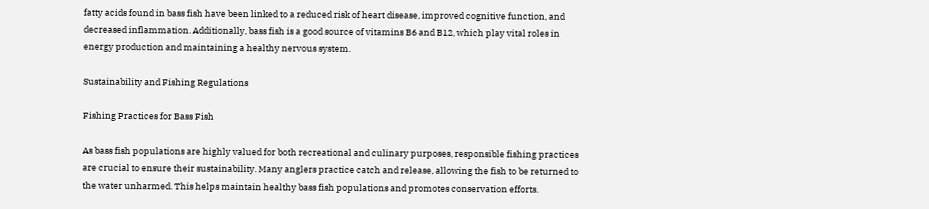fatty acids found in bass fish have been linked to a reduced risk of heart disease, improved cognitive function, and decreased inflammation. Additionally, bass fish is a good source of vitamins B6 and B12, which play vital roles in energy production and maintaining a healthy nervous system.

Sustainability and Fishing Regulations

Fishing Practices for Bass Fish

As bass fish populations are highly valued for both recreational and culinary purposes, responsible fishing practices are crucial to ensure their sustainability. Many anglers practice catch and release, allowing the fish to be returned to the water unharmed. This helps maintain healthy bass fish populations and promotes conservation efforts.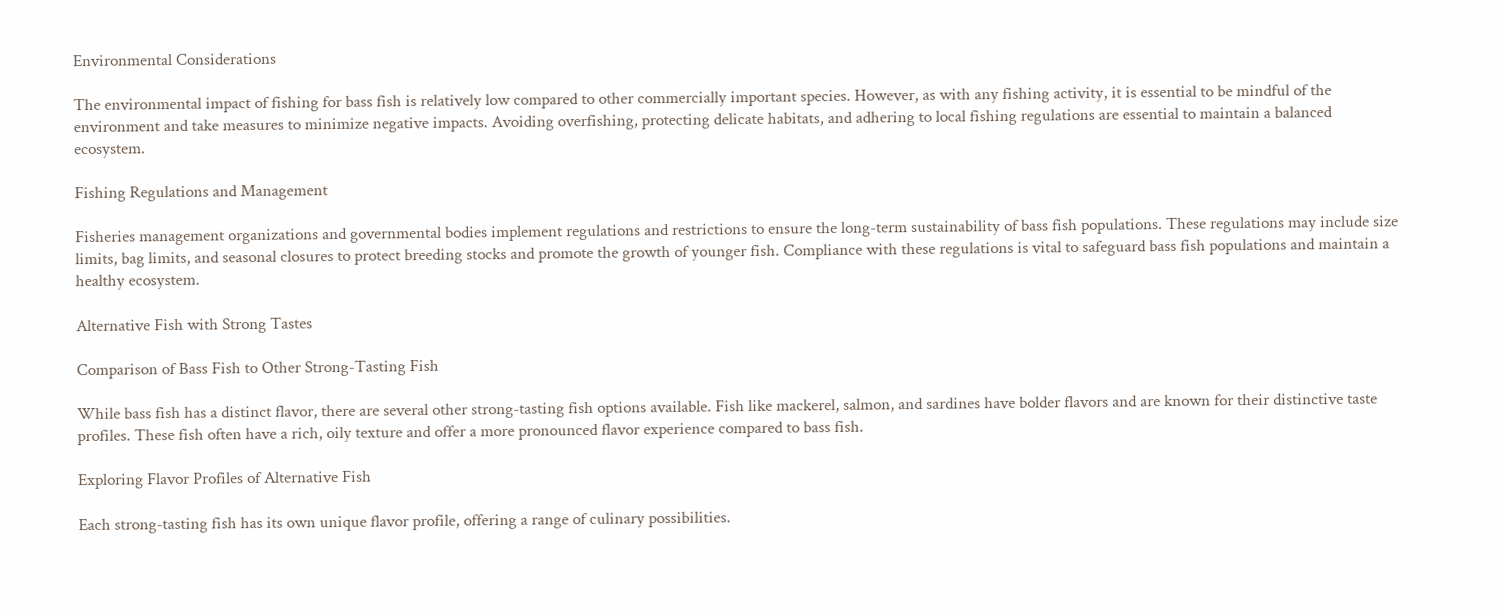Environmental Considerations

The environmental impact of fishing for bass fish is relatively low compared to other commercially important species. However, as with any fishing activity, it is essential to be mindful of the environment and take measures to minimize negative impacts. Avoiding overfishing, protecting delicate habitats, and adhering to local fishing regulations are essential to maintain a balanced ecosystem.

Fishing Regulations and Management

Fisheries management organizations and governmental bodies implement regulations and restrictions to ensure the long-term sustainability of bass fish populations. These regulations may include size limits, bag limits, and seasonal closures to protect breeding stocks and promote the growth of younger fish. Compliance with these regulations is vital to safeguard bass fish populations and maintain a healthy ecosystem.

Alternative Fish with Strong Tastes

Comparison of Bass Fish to Other Strong-Tasting Fish

While bass fish has a distinct flavor, there are several other strong-tasting fish options available. Fish like mackerel, salmon, and sardines have bolder flavors and are known for their distinctive taste profiles. These fish often have a rich, oily texture and offer a more pronounced flavor experience compared to bass fish.

Exploring Flavor Profiles of Alternative Fish

Each strong-tasting fish has its own unique flavor profile, offering a range of culinary possibilities.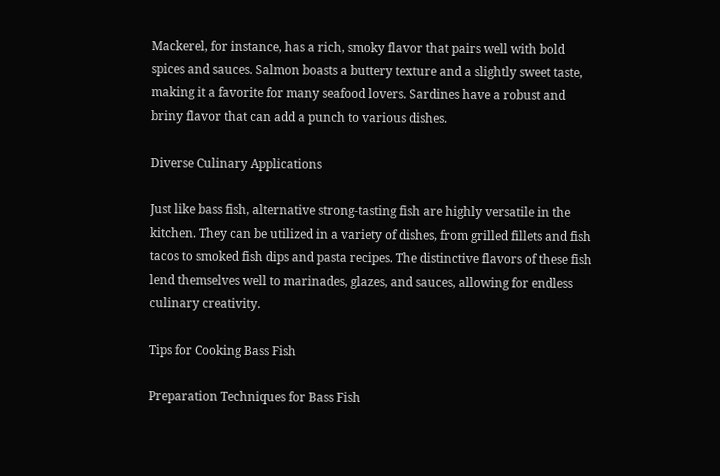Mackerel, for instance, has a rich, smoky flavor that pairs well with bold spices and sauces. Salmon boasts a buttery texture and a slightly sweet taste, making it a favorite for many seafood lovers. Sardines have a robust and briny flavor that can add a punch to various dishes.

Diverse Culinary Applications

Just like bass fish, alternative strong-tasting fish are highly versatile in the kitchen. They can be utilized in a variety of dishes, from grilled fillets and fish tacos to smoked fish dips and pasta recipes. The distinctive flavors of these fish lend themselves well to marinades, glazes, and sauces, allowing for endless culinary creativity.

Tips for Cooking Bass Fish

Preparation Techniques for Bass Fish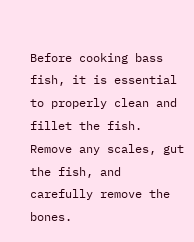Before cooking bass fish, it is essential to properly clean and fillet the fish. Remove any scales, gut the fish, and carefully remove the bones.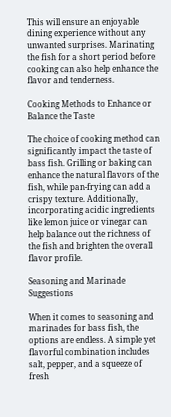This will ensure an enjoyable dining experience without any unwanted surprises. Marinating the fish for a short period before cooking can also help enhance the flavor and tenderness.

Cooking Methods to Enhance or Balance the Taste

The choice of cooking method can significantly impact the taste of bass fish. Grilling or baking can enhance the natural flavors of the fish, while pan-frying can add a crispy texture. Additionally, incorporating acidic ingredients like lemon juice or vinegar can help balance out the richness of the fish and brighten the overall flavor profile.

Seasoning and Marinade Suggestions

When it comes to seasoning and marinades for bass fish, the options are endless. A simple yet flavorful combination includes salt, pepper, and a squeeze of fresh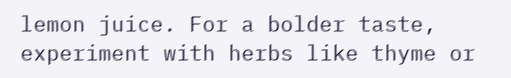lemon juice. For a bolder taste, experiment with herbs like thyme or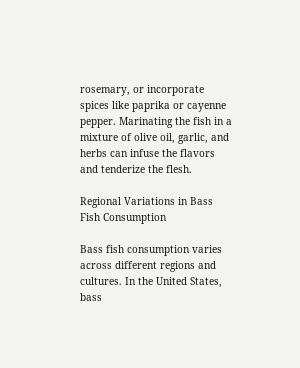rosemary, or incorporate spices like paprika or cayenne pepper. Marinating the fish in a mixture of olive oil, garlic, and herbs can infuse the flavors and tenderize the flesh.

Regional Variations in Bass Fish Consumption

Bass fish consumption varies across different regions and cultures. In the United States, bass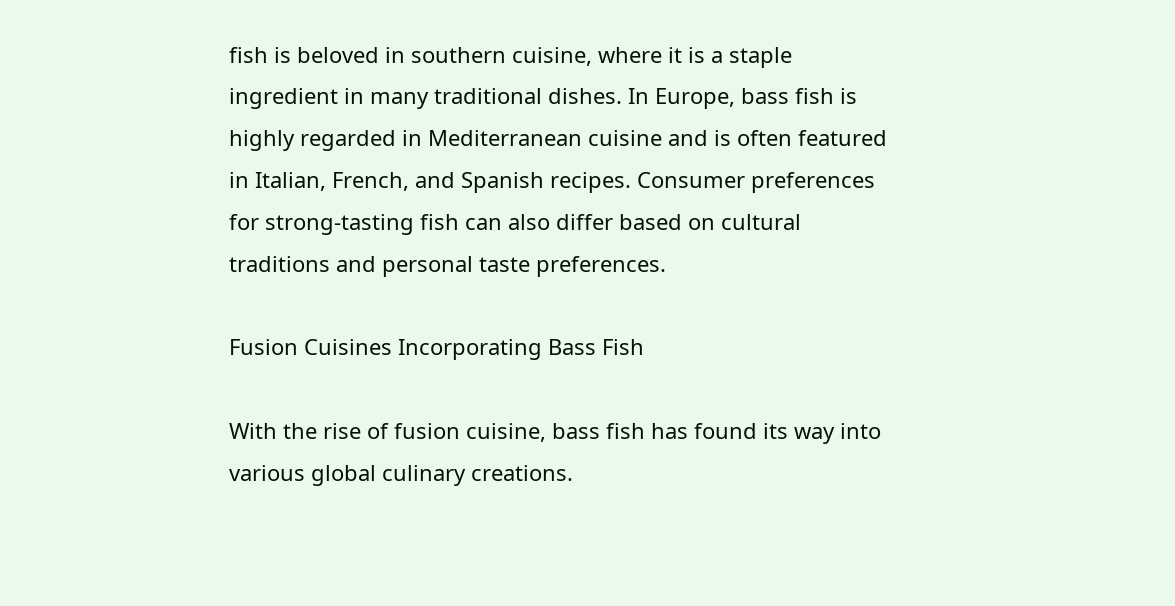fish is beloved in southern cuisine, where it is a staple ingredient in many traditional dishes. In Europe, bass fish is highly regarded in Mediterranean cuisine and is often featured in Italian, French, and Spanish recipes. Consumer preferences for strong-tasting fish can also differ based on cultural traditions and personal taste preferences.

Fusion Cuisines Incorporating Bass Fish

With the rise of fusion cuisine, bass fish has found its way into various global culinary creations.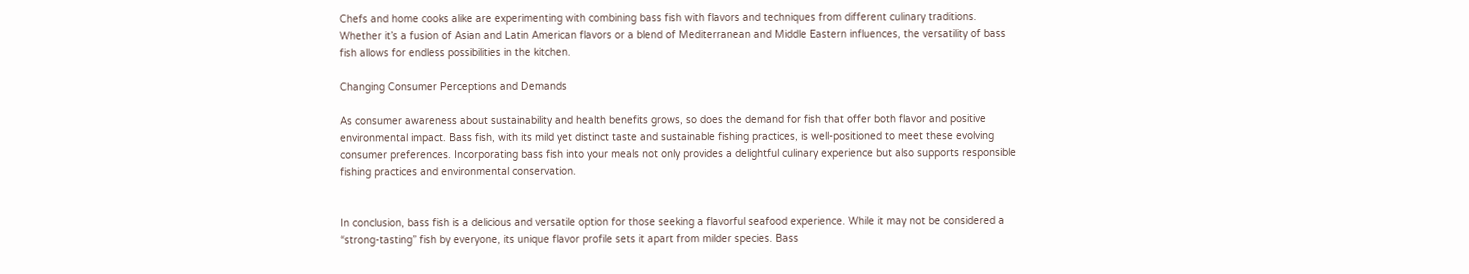Chefs and home cooks alike are experimenting with combining bass fish with flavors and techniques from different culinary traditions. Whether it’s a fusion of Asian and Latin American flavors or a blend of Mediterranean and Middle Eastern influences, the versatility of bass fish allows for endless possibilities in the kitchen.

Changing Consumer Perceptions and Demands

As consumer awareness about sustainability and health benefits grows, so does the demand for fish that offer both flavor and positive environmental impact. Bass fish, with its mild yet distinct taste and sustainable fishing practices, is well-positioned to meet these evolving consumer preferences. Incorporating bass fish into your meals not only provides a delightful culinary experience but also supports responsible fishing practices and environmental conservation.


In conclusion, bass fish is a delicious and versatile option for those seeking a flavorful seafood experience. While it may not be considered a “strong-tasting” fish by everyone, its unique flavor profile sets it apart from milder species. Bass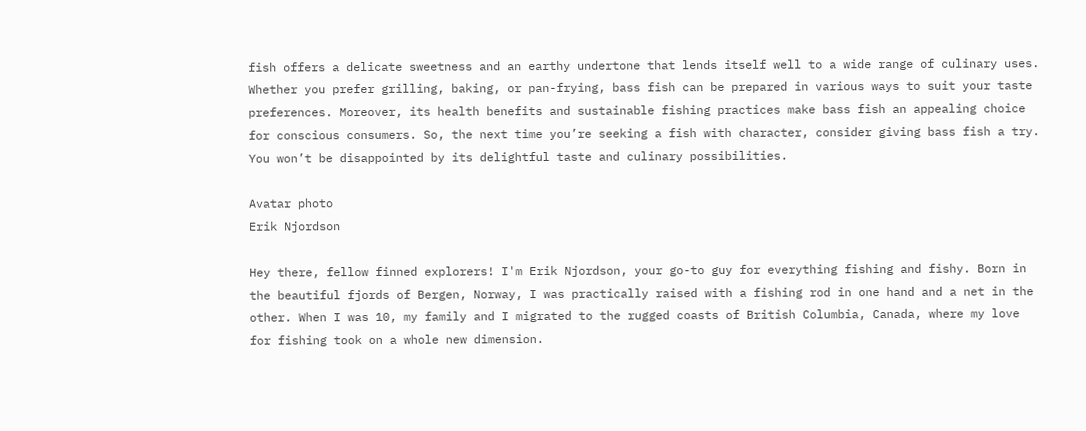fish offers a delicate sweetness and an earthy undertone that lends itself well to a wide range of culinary uses. Whether you prefer grilling, baking, or pan-frying, bass fish can be prepared in various ways to suit your taste preferences. Moreover, its health benefits and sustainable fishing practices make bass fish an appealing choice for conscious consumers. So, the next time you’re seeking a fish with character, consider giving bass fish a try. You won’t be disappointed by its delightful taste and culinary possibilities.

Avatar photo
Erik Njordson

Hey there, fellow finned explorers! I'm Erik Njordson, your go-to guy for everything fishing and fishy. Born in the beautiful fjords of Bergen, Norway, I was practically raised with a fishing rod in one hand and a net in the other. When I was 10, my family and I migrated to the rugged coasts of British Columbia, Canada, where my love for fishing took on a whole new dimension.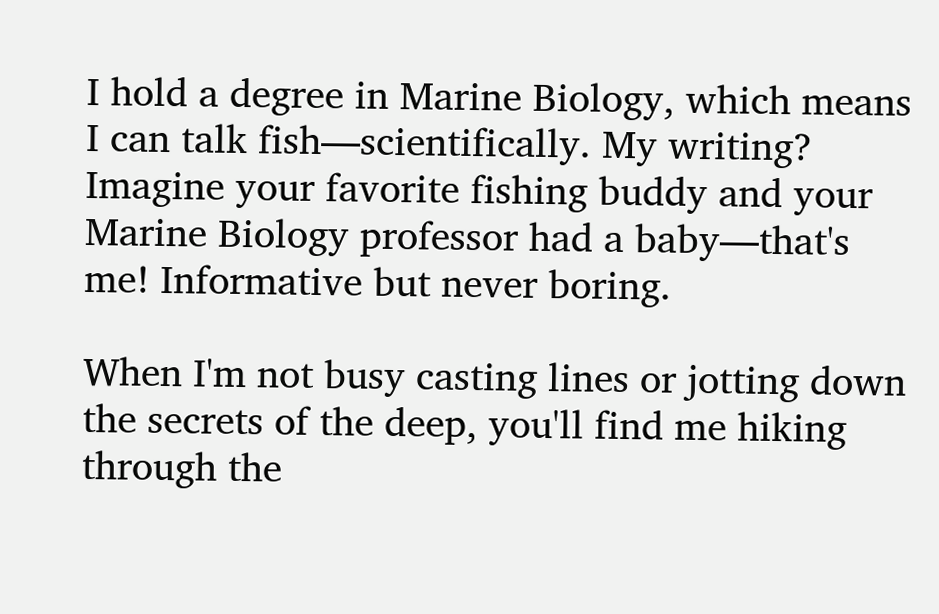I hold a degree in Marine Biology, which means I can talk fish—scientifically. My writing? Imagine your favorite fishing buddy and your Marine Biology professor had a baby—that's me! Informative but never boring.

When I'm not busy casting lines or jotting down the secrets of the deep, you'll find me hiking through the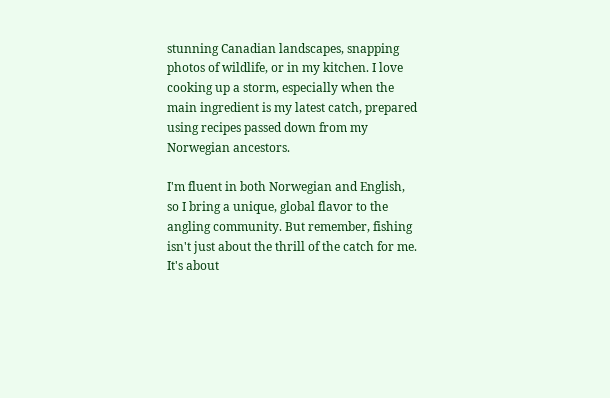stunning Canadian landscapes, snapping photos of wildlife, or in my kitchen. I love cooking up a storm, especially when the main ingredient is my latest catch, prepared using recipes passed down from my Norwegian ancestors.

I'm fluent in both Norwegian and English, so I bring a unique, global flavor to the angling community. But remember, fishing isn't just about the thrill of the catch for me. It's about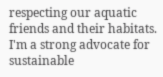respecting our aquatic friends and their habitats. I'm a strong advocate for sustainable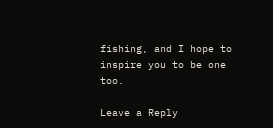fishing, and I hope to inspire you to be one too.

Leave a Reply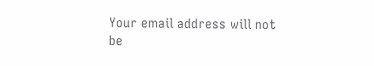Your email address will not be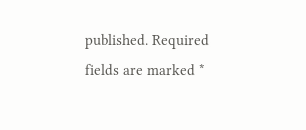published. Required fields are marked *